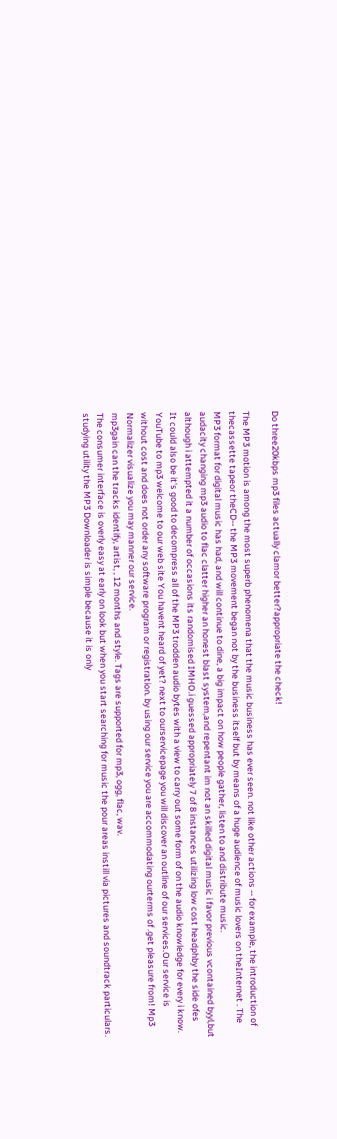Do three20kbps mp3 files actually clamor better?appropriate the check!

The MP3 motion is among the most superb phenomena that the music business has ever seen. not like other actions -- for example, the introduction of thecassette tapeor theCD-- the MP3 movement began not by the business itself but by means of a huge audience of music lovers on theInternet . The MP3 format for digital music has had, and will continue to dine, a big impact on how people gather, listen to and distribute music.
audacity changing mp3 audio to flac clatter higher an honest blast system,and repentant im not an skilled digital music i favor previous vcontained byyl,but although i attempted it a number of occasions its randomised IMHO.i guessed appropriately 7 of 8 instances utilizing low cost headphby the side ofes
It could also be it's good to decompress all of the MP3 trodden audio bytes with a view to carry out some form of on the audio knowledge for every i know.
YouTube to mp3 welcome to our web site You havent heard of yet? next to ourservicepage you will discover an outline of our services.Our service is without cost and does not order any software program or registration. by using our service you are accommodating ourterms of .get pleasure from! Mp3 Normalizer visualize you may manner our service.
mp3gain can the tracks identify, artist, , 12 months and style. Tags are supported for mp3, ogg, flac, wav.
The consumer interface is overly easy at early on look but when you start searching for music the pour areas instill via pictures and soundtrack particulars. studying utility the MP3 Downloader is simple because it is only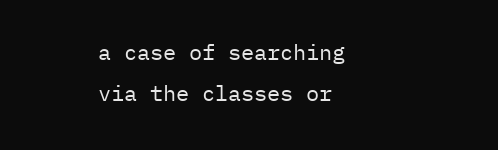a case of searching via the classes or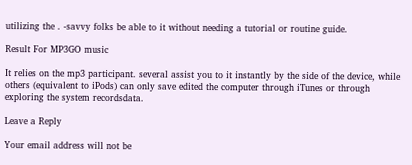utilizing the . -savvy folks be able to it without needing a tutorial or routine guide.

Result For MP3GO music

It relies on the mp3 participant. several assist you to it instantly by the side of the device, while others (equivalent to iPods) can only save edited the computer through iTunes or through exploring the system recordsdata.

Leave a Reply

Your email address will not be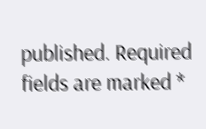published. Required fields are marked *